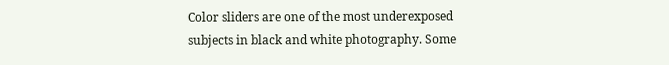Color sliders are one of the most underexposed subjects in black and white photography. Some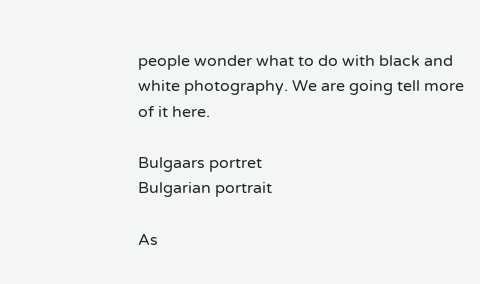people wonder what to do with black and white photography. We are going tell more of it here.

Bulgaars portret
Bulgarian portrait

As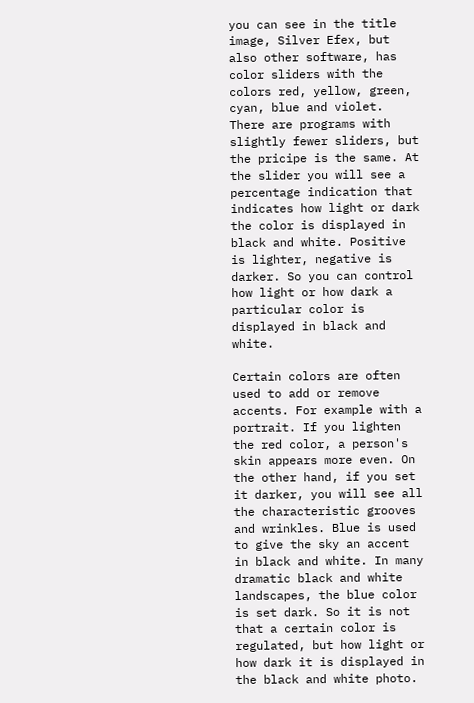you can see in the title image, Silver Efex, but also other software, has color sliders with the colors red, yellow, green, cyan, blue and violet. There are programs with slightly fewer sliders, but the pricipe is the same. At the slider you will see a percentage indication that indicates how light or dark the color is displayed in black and white. Positive is lighter, negative is darker. So you can control how light or how dark a particular color is displayed in black and white.

Certain colors are often used to add or remove accents. For example with a portrait. If you lighten the red color, a person's skin appears more even. On the other hand, if you set it darker, you will see all the characteristic grooves and wrinkles. Blue is used to give the sky an accent in black and white. In many dramatic black and white landscapes, the blue color is set dark. So it is not that a certain color is regulated, but how light or how dark it is displayed in the black and white photo.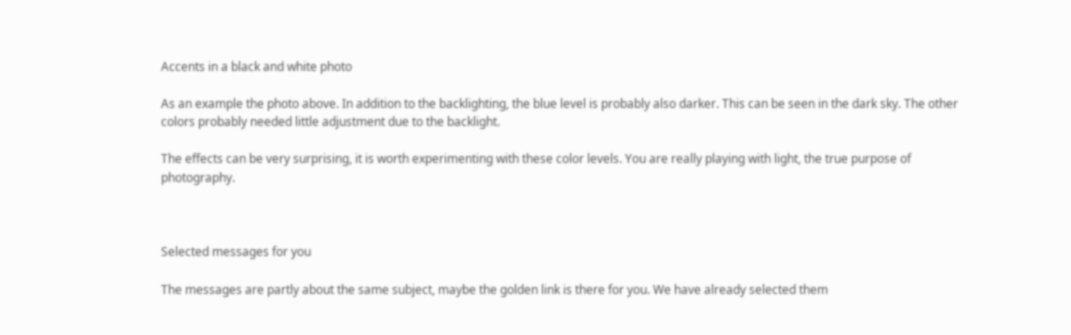Accents in a black and white photo

As an example the photo above. In addition to the backlighting, the blue level is probably also darker. This can be seen in the dark sky. The other colors probably needed little adjustment due to the backlight.

The effects can be very surprising, it is worth experimenting with these color levels. You are really playing with light, the true purpose of photography.



Selected messages for you

The messages are partly about the same subject, maybe the golden link is there for you. We have already selected them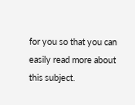for you so that you can easily read more about this subject.